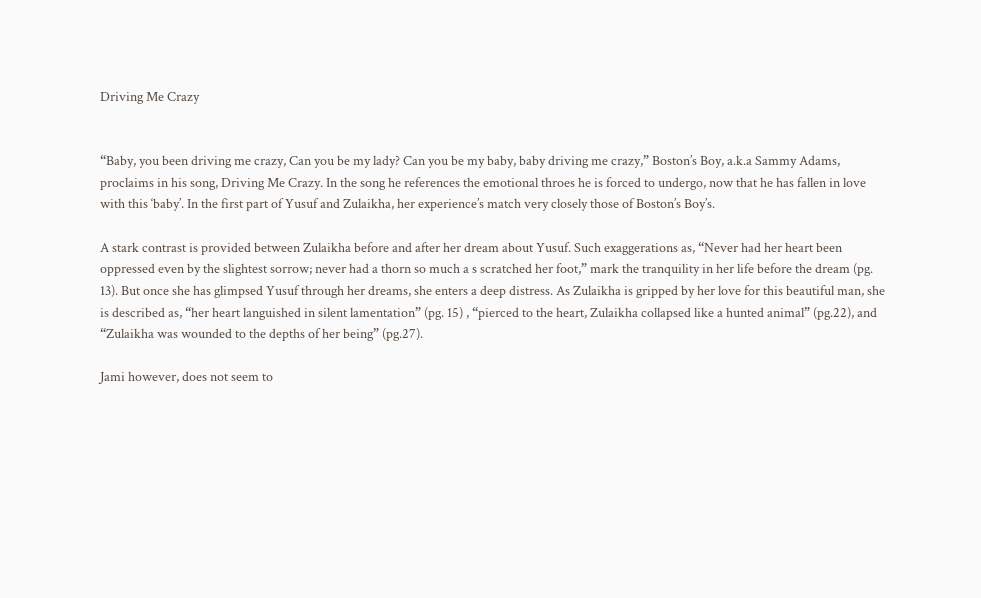Driving Me Crazy


“Baby, you been driving me crazy, Can you be my lady? Can you be my baby, baby driving me crazy,” Boston’s Boy, a.k.a Sammy Adams, proclaims in his song, Driving Me Crazy. In the song he references the emotional throes he is forced to undergo, now that he has fallen in love with this ‘baby’. In the first part of Yusuf and Zulaikha, her experience’s match very closely those of Boston’s Boy’s.

A stark contrast is provided between Zulaikha before and after her dream about Yusuf. Such exaggerations as, “Never had her heart been oppressed even by the slightest sorrow; never had a thorn so much a s scratched her foot,” mark the tranquility in her life before the dream (pg. 13). But once she has glimpsed Yusuf through her dreams, she enters a deep distress. As Zulaikha is gripped by her love for this beautiful man, she is described as, “her heart languished in silent lamentation” (pg. 15) , “pierced to the heart, Zulaikha collapsed like a hunted animal” (pg.22), and “Zulaikha was wounded to the depths of her being” (pg.27).

Jami however, does not seem to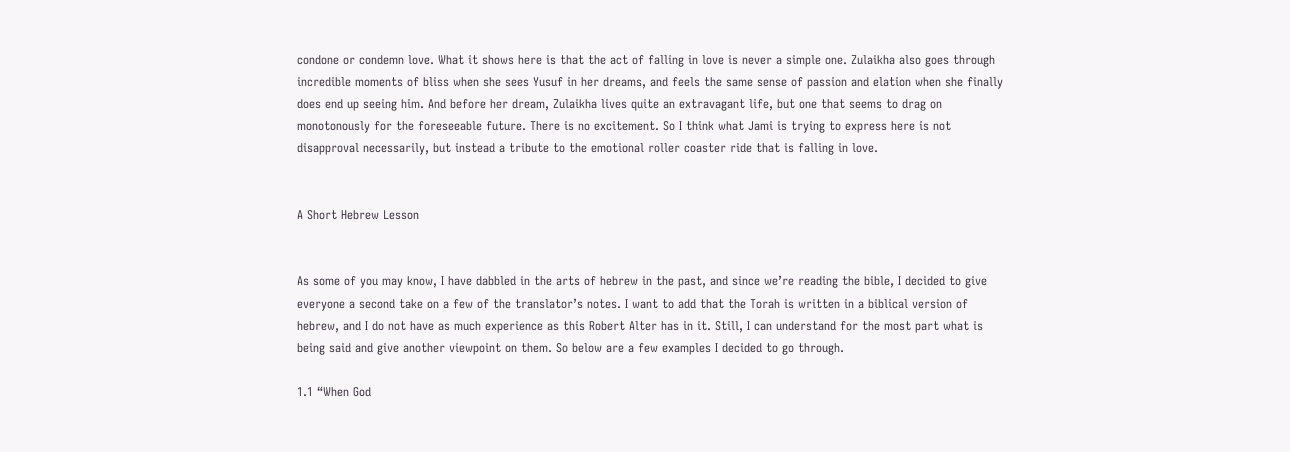condone or condemn love. What it shows here is that the act of falling in love is never a simple one. Zulaikha also goes through incredible moments of bliss when she sees Yusuf in her dreams, and feels the same sense of passion and elation when she finally does end up seeing him. And before her dream, Zulaikha lives quite an extravagant life, but one that seems to drag on monotonously for the foreseeable future. There is no excitement. So I think what Jami is trying to express here is not disapproval necessarily, but instead a tribute to the emotional roller coaster ride that is falling in love.


A Short Hebrew Lesson


As some of you may know, I have dabbled in the arts of hebrew in the past, and since we’re reading the bible, I decided to give everyone a second take on a few of the translator’s notes. I want to add that the Torah is written in a biblical version of hebrew, and I do not have as much experience as this Robert Alter has in it. Still, I can understand for the most part what is being said and give another viewpoint on them. So below are a few examples I decided to go through.

1.1 “When God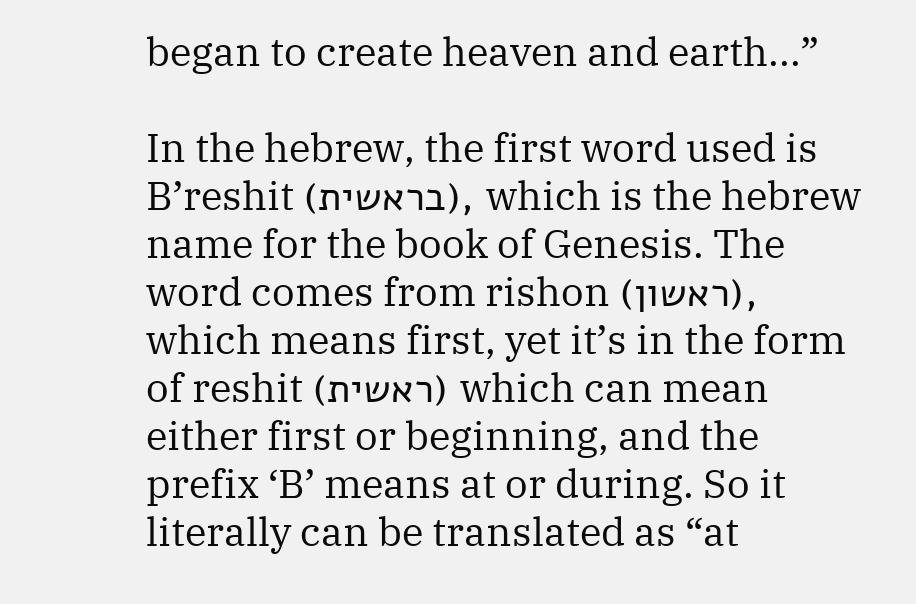began to create heaven and earth...”

In the hebrew, the first word used is B’reshit (בראשית), which is the hebrew name for the book of Genesis. The word comes from rishon (ראשון), which means first, yet it’s in the form of reshit (ראשית) which can mean either first or beginning, and the prefix ‘B’ means at or during. So it literally can be translated as “at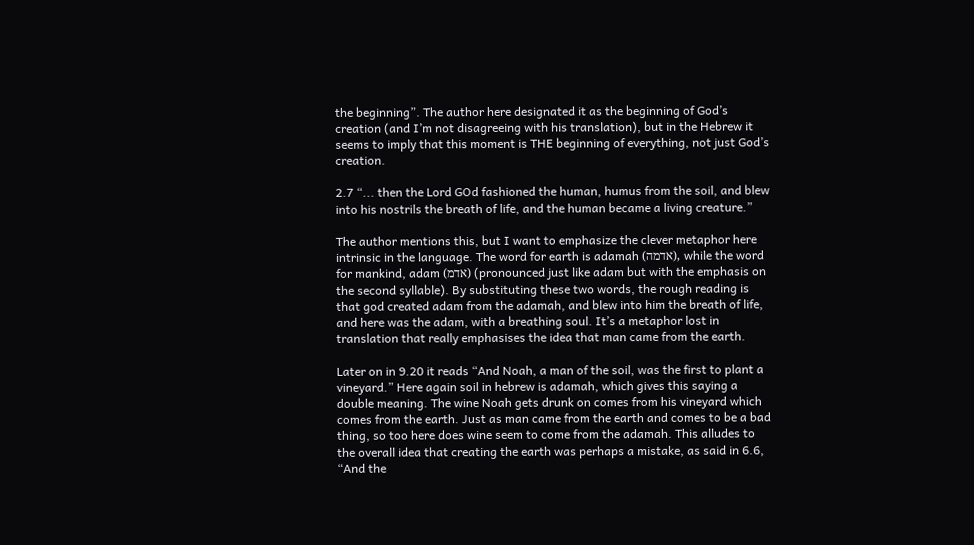the beginning”. The author here designated it as the beginning of God’s creation (and I’m not disagreeing with his translation), but in the Hebrew it seems to imply that this moment is THE beginning of everything, not just God’s creation.

2.7 “... then the Lord GOd fashioned the human, humus from the soil, and blew into his nostrils the breath of life, and the human became a living creature.”

The author mentions this, but I want to emphasize the clever metaphor here intrinsic in the language. The word for earth is adamah (אדמה), while the word for mankind, adam (אדמ) (pronounced just like adam but with the emphasis on the second syllable). By substituting these two words, the rough reading is that god created adam from the adamah, and blew into him the breath of life, and here was the adam, with a breathing soul. It’s a metaphor lost in translation that really emphasises the idea that man came from the earth.

Later on in 9.20 it reads “And Noah, a man of the soil, was the first to plant a vineyard.” Here again soil in hebrew is adamah, which gives this saying a double meaning. The wine Noah gets drunk on comes from his vineyard which comes from the earth. Just as man came from the earth and comes to be a bad thing, so too here does wine seem to come from the adamah. This alludes to the overall idea that creating the earth was perhaps a mistake, as said in 6.6, “And the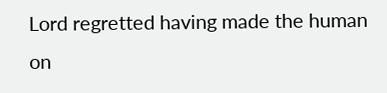Lord regretted having made the human on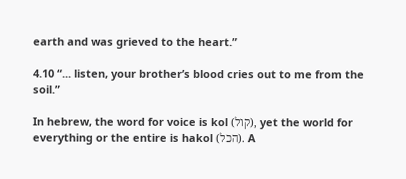earth and was grieved to the heart.”

4.10 “... listen, your brother’s blood cries out to me from the soil.”

In hebrew, the word for voice is kol (קול), yet the world for everything or the entire is hakol (הכל). A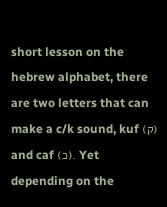short lesson on the hebrew alphabet, there are two letters that can make a c/k sound, kuf (ק) and caf (כ). Yet depending on the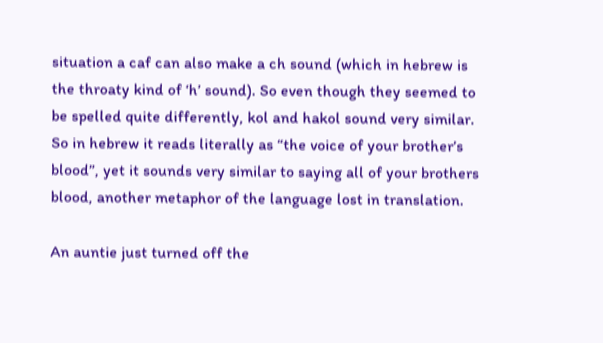situation a caf can also make a ch sound (which in hebrew is the throaty kind of ‘h’ sound). So even though they seemed to be spelled quite differently, kol and hakol sound very similar. So in hebrew it reads literally as “the voice of your brother’s blood”, yet it sounds very similar to saying all of your brothers blood, another metaphor of the language lost in translation.

An auntie just turned off the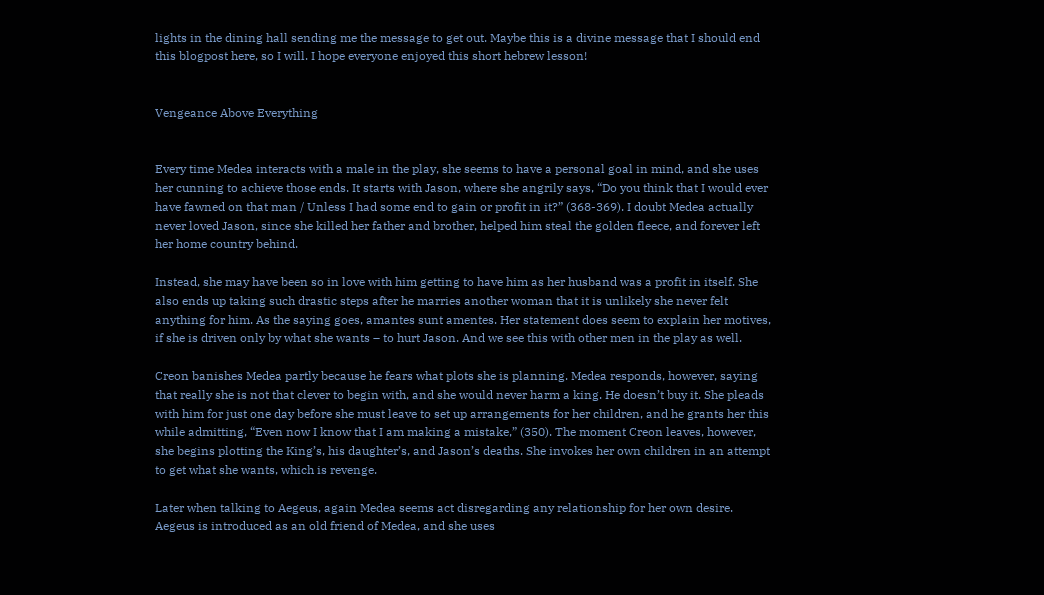lights in the dining hall sending me the message to get out. Maybe this is a divine message that I should end this blogpost here, so I will. I hope everyone enjoyed this short hebrew lesson!


Vengeance Above Everything


Every time Medea interacts with a male in the play, she seems to have a personal goal in mind, and she uses her cunning to achieve those ends. It starts with Jason, where she angrily says, “Do you think that I would ever have fawned on that man / Unless I had some end to gain or profit in it?” (368-369). I doubt Medea actually never loved Jason, since she killed her father and brother, helped him steal the golden fleece, and forever left her home country behind.

Instead, she may have been so in love with him getting to have him as her husband was a profit in itself. She also ends up taking such drastic steps after he marries another woman that it is unlikely she never felt anything for him. As the saying goes, amantes sunt amentes. Her statement does seem to explain her motives, if she is driven only by what she wants – to hurt Jason. And we see this with other men in the play as well.

Creon banishes Medea partly because he fears what plots she is planning. Medea responds, however, saying that really she is not that clever to begin with, and she would never harm a king. He doesn’t buy it. She pleads with him for just one day before she must leave to set up arrangements for her children, and he grants her this while admitting, “Even now I know that I am making a mistake,” (350). The moment Creon leaves, however, she begins plotting the King’s, his daughter’s, and Jason’s deaths. She invokes her own children in an attempt to get what she wants, which is revenge.

Later when talking to Aegeus, again Medea seems act disregarding any relationship for her own desire. Aegeus is introduced as an old friend of Medea, and she uses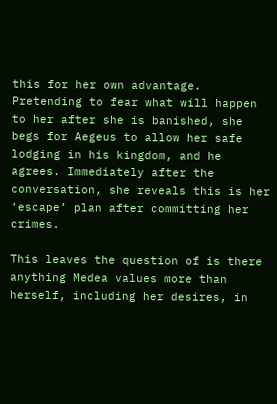this for her own advantage. Pretending to fear what will happen to her after she is banished, she begs for Aegeus to allow her safe lodging in his kingdom, and he agrees. Immediately after the conversation, she reveals this is her ‘escape’ plan after committing her crimes.

This leaves the question of is there anything Medea values more than herself, including her desires, in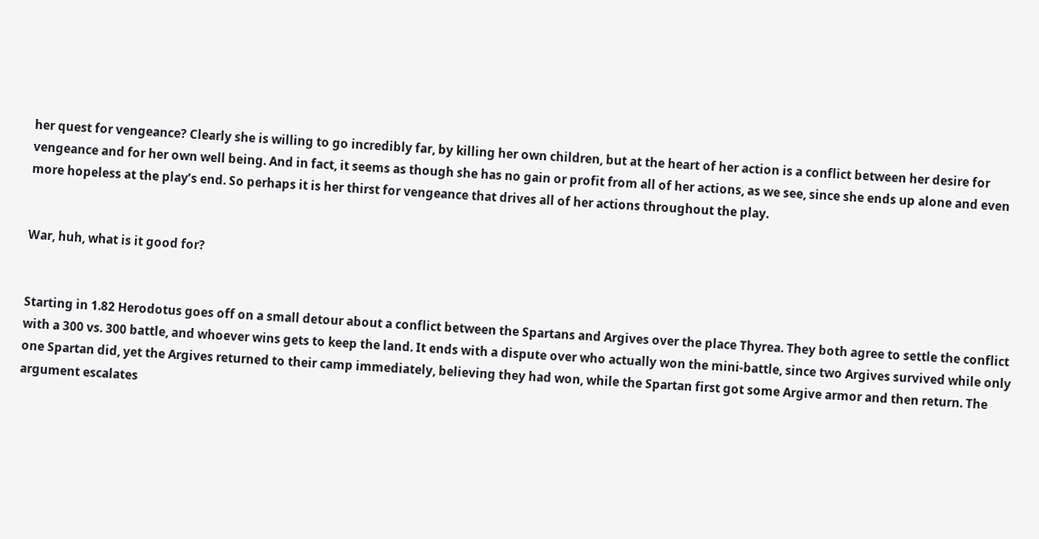her quest for vengeance? Clearly she is willing to go incredibly far, by killing her own children, but at the heart of her action is a conflict between her desire for vengeance and for her own well being. And in fact, it seems as though she has no gain or profit from all of her actions, as we see, since she ends up alone and even more hopeless at the play’s end. So perhaps it is her thirst for vengeance that drives all of her actions throughout the play.


War, huh, what is it good for?


Starting in 1.82 Herodotus goes off on a small detour about a conflict between the Spartans and Argives over the place Thyrea. They both agree to settle the conflict with a 300 vs. 300 battle, and whoever wins gets to keep the land. It ends with a dispute over who actually won the mini-battle, since two Argives survived while only one Spartan did, yet the Argives returned to their camp immediately, believing they had won, while the Spartan first got some Argive armor and then return. The argument escalates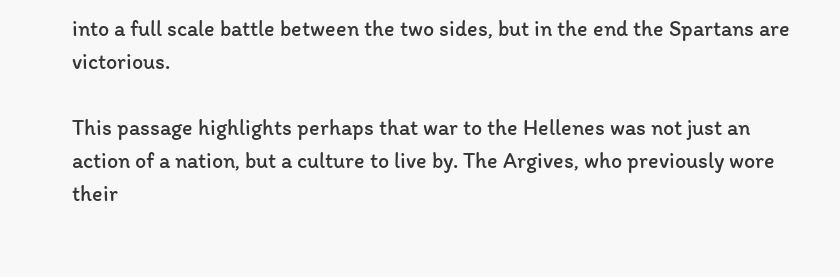into a full scale battle between the two sides, but in the end the Spartans are victorious.

This passage highlights perhaps that war to the Hellenes was not just an action of a nation, but a culture to live by. The Argives, who previously wore their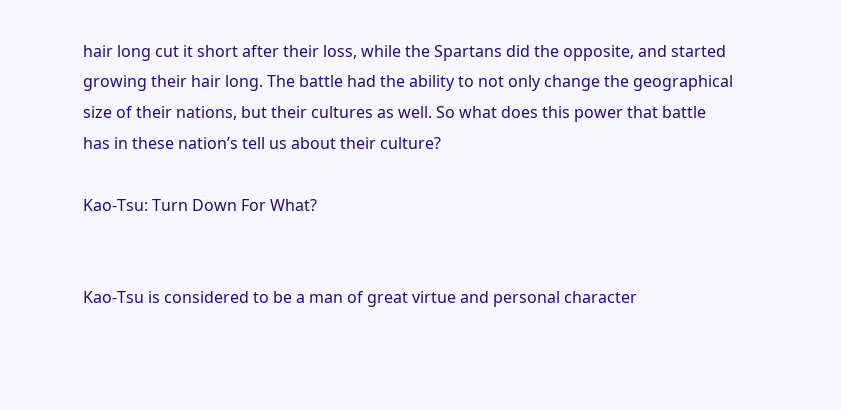hair long cut it short after their loss, while the Spartans did the opposite, and started growing their hair long. The battle had the ability to not only change the geographical size of their nations, but their cultures as well. So what does this power that battle has in these nation’s tell us about their culture?

Kao-Tsu: Turn Down For What?


Kao-Tsu is considered to be a man of great virtue and personal character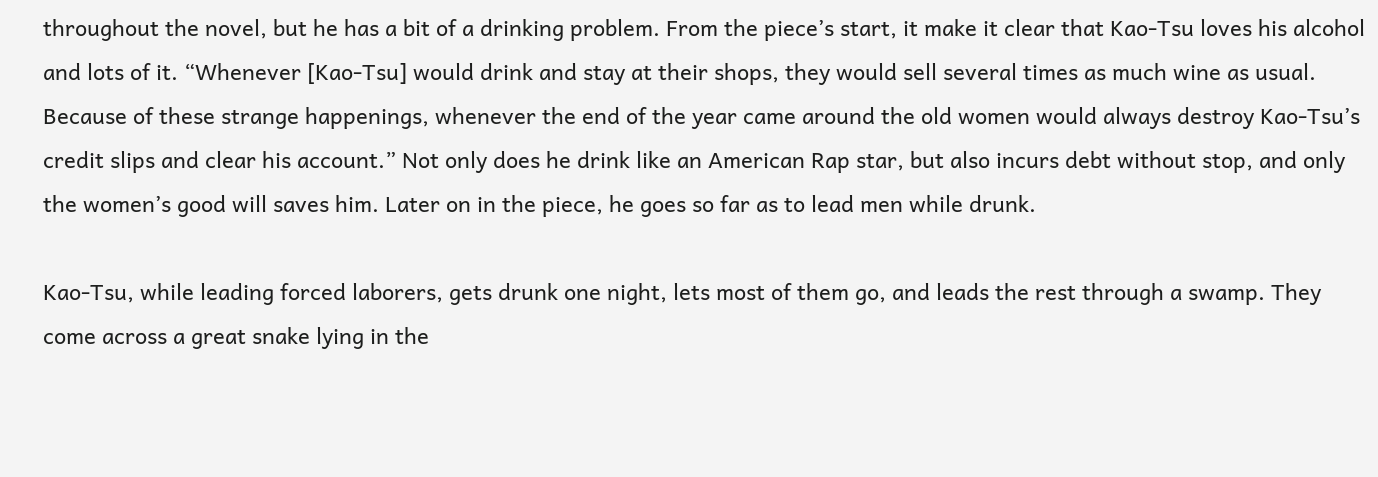throughout the novel, but he has a bit of a drinking problem. From the piece’s start, it make it clear that Kao-Tsu loves his alcohol and lots of it. “Whenever [Kao-Tsu] would drink and stay at their shops, they would sell several times as much wine as usual. Because of these strange happenings, whenever the end of the year came around the old women would always destroy Kao-Tsu’s credit slips and clear his account.” Not only does he drink like an American Rap star, but also incurs debt without stop, and only the women’s good will saves him. Later on in the piece, he goes so far as to lead men while drunk.

Kao-Tsu, while leading forced laborers, gets drunk one night, lets most of them go, and leads the rest through a swamp. They come across a great snake lying in the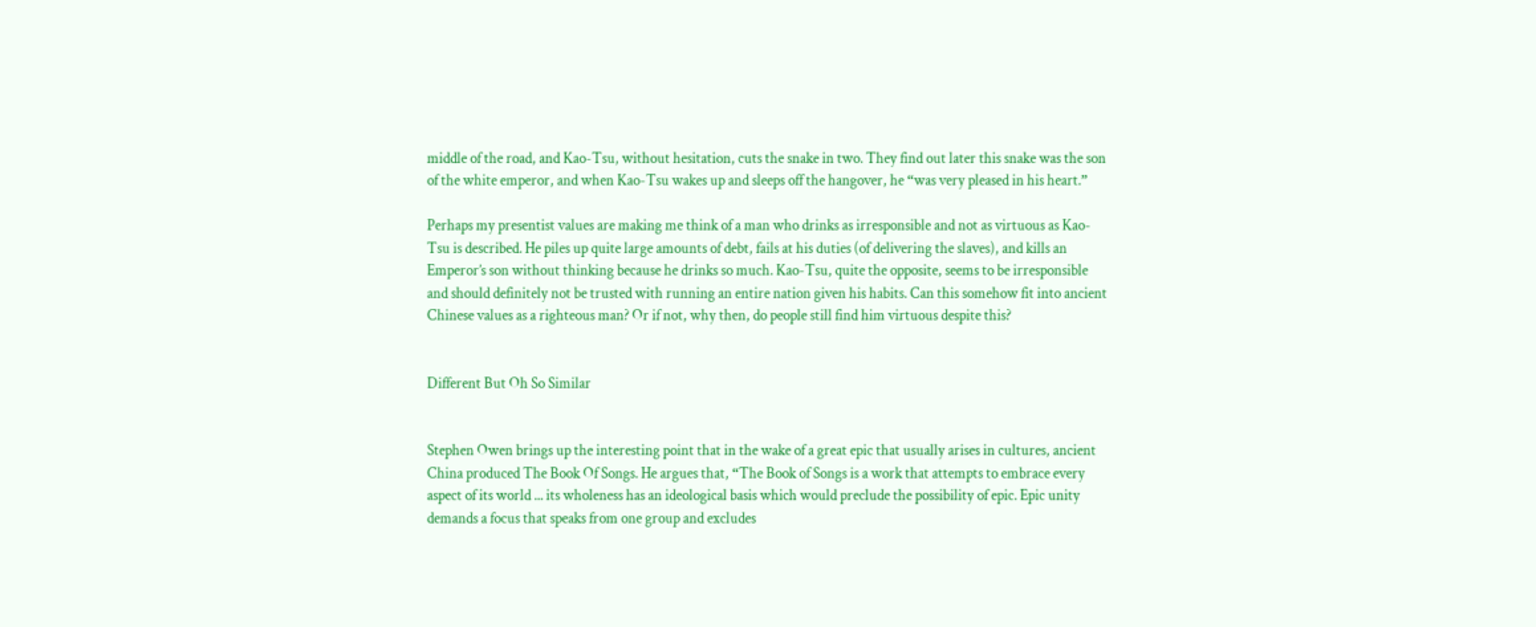middle of the road, and Kao-Tsu, without hesitation, cuts the snake in two. They find out later this snake was the son of the white emperor, and when Kao-Tsu wakes up and sleeps off the hangover, he “was very pleased in his heart.”

Perhaps my presentist values are making me think of a man who drinks as irresponsible and not as virtuous as Kao-Tsu is described. He piles up quite large amounts of debt, fails at his duties (of delivering the slaves), and kills an Emperor’s son without thinking because he drinks so much. Kao-Tsu, quite the opposite, seems to be irresponsible and should definitely not be trusted with running an entire nation given his habits. Can this somehow fit into ancient Chinese values as a righteous man? Or if not, why then, do people still find him virtuous despite this?


Different But Oh So Similar


Stephen Owen brings up the interesting point that in the wake of a great epic that usually arises in cultures, ancient China produced The Book Of Songs. He argues that, “The Book of Songs is a work that attempts to embrace every aspect of its world ... its wholeness has an ideological basis which would preclude the possibility of epic. Epic unity demands a focus that speaks from one group and excludes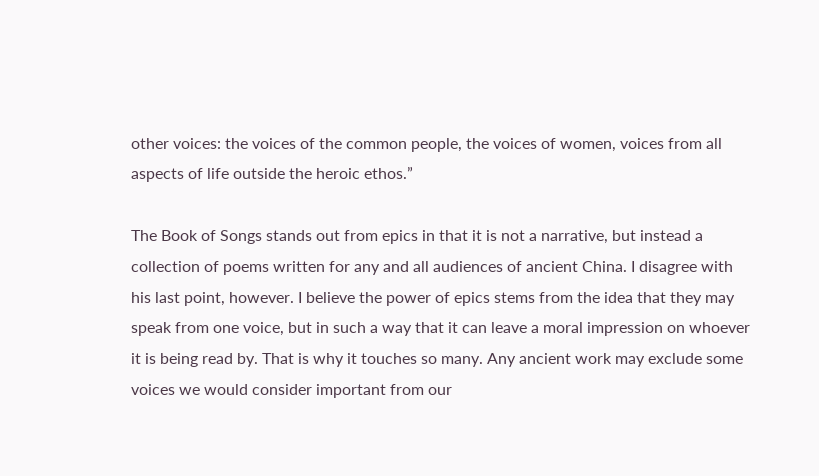other voices: the voices of the common people, the voices of women, voices from all aspects of life outside the heroic ethos.”

The Book of Songs stands out from epics in that it is not a narrative, but instead a collection of poems written for any and all audiences of ancient China. I disagree with his last point, however. I believe the power of epics stems from the idea that they may speak from one voice, but in such a way that it can leave a moral impression on whoever it is being read by. That is why it touches so many. Any ancient work may exclude some voices we would consider important from our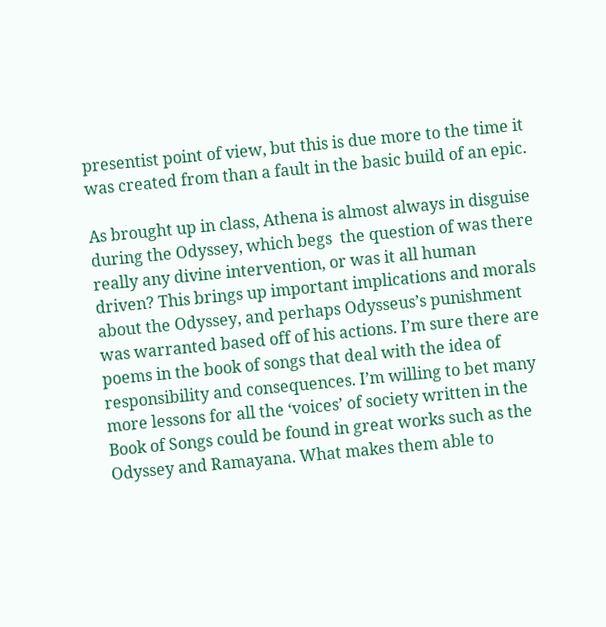presentist point of view, but this is due more to the time it was created from than a fault in the basic build of an epic.

As brought up in class, Athena is almost always in disguise during the Odyssey, which begs  the question of was there really any divine intervention, or was it all human driven? This brings up important implications and morals about the Odyssey, and perhaps Odysseus’s punishment was warranted based off of his actions. I’m sure there are poems in the book of songs that deal with the idea of responsibility and consequences. I’m willing to bet many more lessons for all the ‘voices’ of society written in the Book of Songs could be found in great works such as the Odyssey and Ramayana. What makes them able to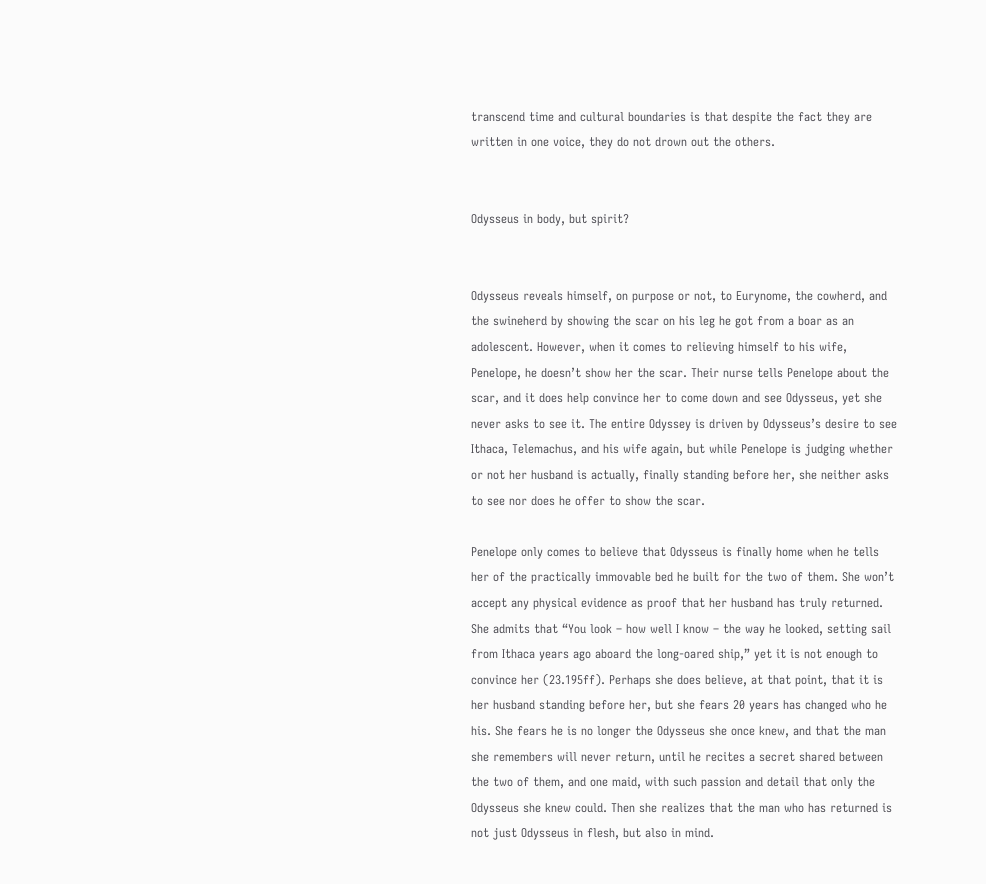transcend time and cultural boundaries is that despite the fact they are written in one voice, they do not drown out the others.


Odysseus in body, but spirit?


Odysseus reveals himself, on purpose or not, to Eurynome, the cowherd, and the swineherd by showing the scar on his leg he got from a boar as an adolescent. However, when it comes to relieving himself to his wife, Penelope, he doesn’t show her the scar. Their nurse tells Penelope about the scar, and it does help convince her to come down and see Odysseus, yet she never asks to see it. The entire Odyssey is driven by Odysseus’s desire to see Ithaca, Telemachus, and his wife again, but while Penelope is judging whether or not her husband is actually, finally standing before her, she neither asks to see nor does he offer to show the scar.

Penelope only comes to believe that Odysseus is finally home when he tells her of the practically immovable bed he built for the two of them. She won’t accept any physical evidence as proof that her husband has truly returned. She admits that “You look – how well I know – the way he looked, setting sail from Ithaca years ago aboard the long-oared ship,” yet it is not enough to convince her (23.195ff). Perhaps she does believe, at that point, that it is her husband standing before her, but she fears 20 years has changed who he his. She fears he is no longer the Odysseus she once knew, and that the man she remembers will never return, until he recites a secret shared between the two of them, and one maid, with such passion and detail that only the Odysseus she knew could. Then she realizes that the man who has returned is not just Odysseus in flesh, but also in mind.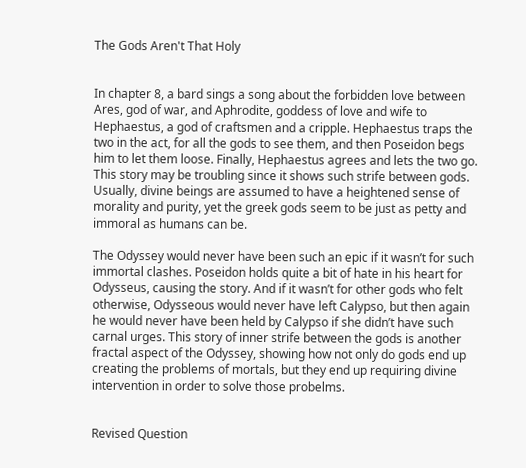The Gods Aren't That Holy


In chapter 8, a bard sings a song about the forbidden love between Ares, god of war, and Aphrodite, goddess of love and wife to Hephaestus, a god of craftsmen and a cripple. Hephaestus traps the two in the act, for all the gods to see them, and then Poseidon begs him to let them loose. Finally, Hephaestus agrees and lets the two go. This story may be troubling since it shows such strife between gods. Usually, divine beings are assumed to have a heightened sense of morality and purity, yet the greek gods seem to be just as petty and immoral as humans can be.

The Odyssey would never have been such an epic if it wasn’t for such immortal clashes. Poseidon holds quite a bit of hate in his heart for Odysseus, causing the story. And if it wasn’t for other gods who felt otherwise, Odysseous would never have left Calypso, but then again he would never have been held by Calypso if she didn’t have such carnal urges. This story of inner strife between the gods is another fractal aspect of the Odyssey, showing how not only do gods end up creating the problems of mortals, but they end up requiring divine intervention in order to solve those probelms.


Revised Question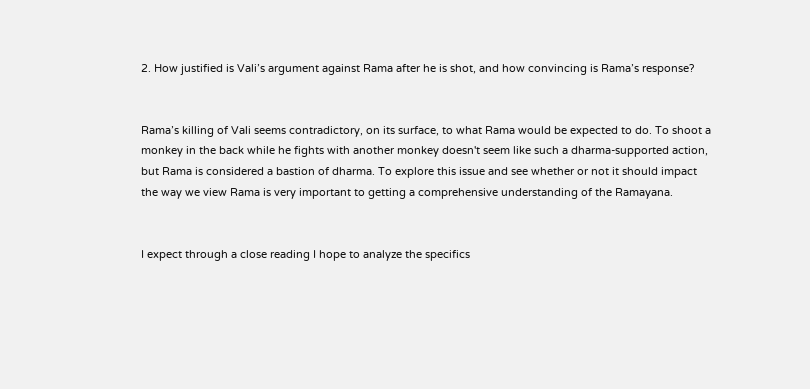2. How justified is Vali’s argument against Rama after he is shot, and how convincing is Rama’s response?


Rama’s killing of Vali seems contradictory, on its surface, to what Rama would be expected to do. To shoot a monkey in the back while he fights with another monkey doesn't seem like such a dharma-supported action, but Rama is considered a bastion of dharma. To explore this issue and see whether or not it should impact the way we view Rama is very important to getting a comprehensive understanding of the Ramayana.


I expect through a close reading I hope to analyze the specifics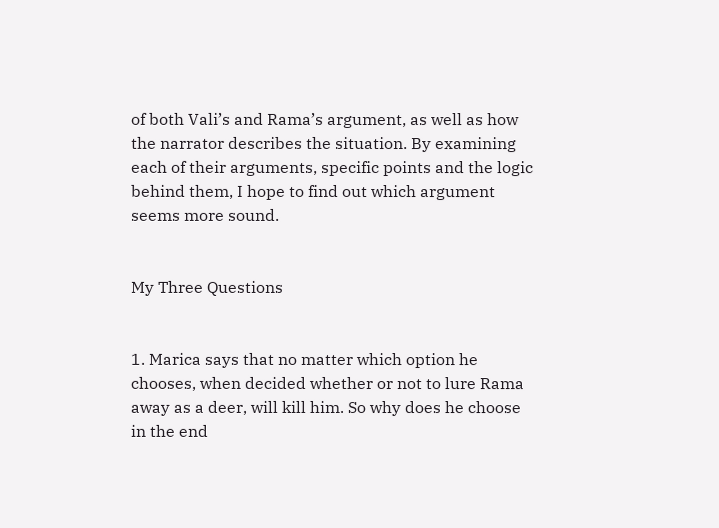of both Vali’s and Rama’s argument, as well as how the narrator describes the situation. By examining each of their arguments, specific points and the logic behind them, I hope to find out which argument seems more sound.


My Three Questions


1. Marica says that no matter which option he chooses, when decided whether or not to lure Rama away as a deer, will kill him. So why does he choose in the end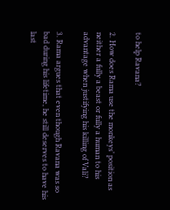to help Ravana?

2. How does Rama use the monkeys’ position as neither a fully a beast or fully a human to his advantage when justifying his killing of Vali?

3. Rama argues that even though Ravana was so bad during his lifetime, he still deserves to have his last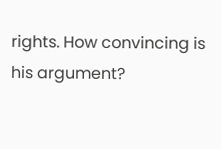rights. How convincing is his argument?